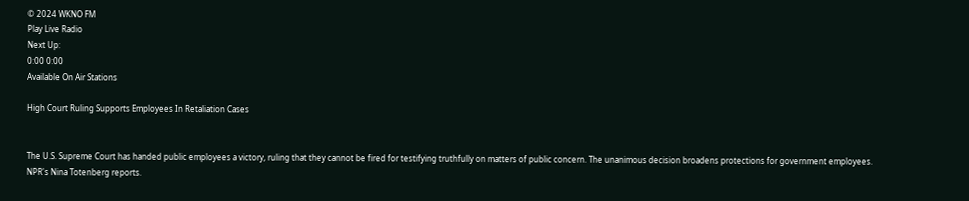© 2024 WKNO FM
Play Live Radio
Next Up:
0:00 0:00
Available On Air Stations

High Court Ruling Supports Employees In Retaliation Cases


The U.S. Supreme Court has handed public employees a victory, ruling that they cannot be fired for testifying truthfully on matters of public concern. The unanimous decision broadens protections for government employees. NPR's Nina Totenberg reports.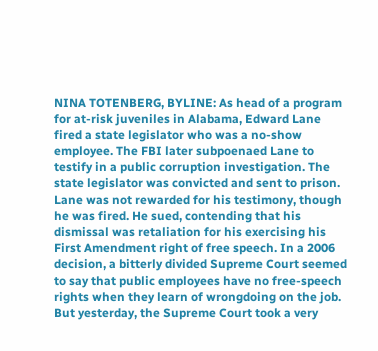NINA TOTENBERG, BYLINE: As head of a program for at-risk juveniles in Alabama, Edward Lane fired a state legislator who was a no-show employee. The FBI later subpoenaed Lane to testify in a public corruption investigation. The state legislator was convicted and sent to prison. Lane was not rewarded for his testimony, though he was fired. He sued, contending that his dismissal was retaliation for his exercising his First Amendment right of free speech. In a 2006 decision, a bitterly divided Supreme Court seemed to say that public employees have no free-speech rights when they learn of wrongdoing on the job. But yesterday, the Supreme Court took a very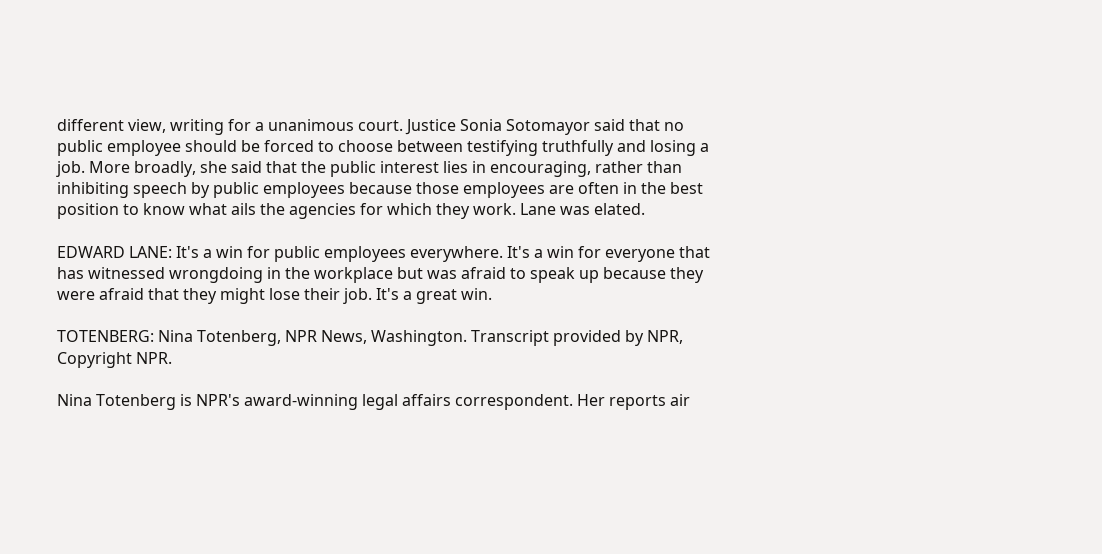different view, writing for a unanimous court. Justice Sonia Sotomayor said that no public employee should be forced to choose between testifying truthfully and losing a job. More broadly, she said that the public interest lies in encouraging, rather than inhibiting speech by public employees because those employees are often in the best position to know what ails the agencies for which they work. Lane was elated.

EDWARD LANE: It's a win for public employees everywhere. It's a win for everyone that has witnessed wrongdoing in the workplace but was afraid to speak up because they were afraid that they might lose their job. It's a great win.

TOTENBERG: Nina Totenberg, NPR News, Washington. Transcript provided by NPR, Copyright NPR.

Nina Totenberg is NPR's award-winning legal affairs correspondent. Her reports air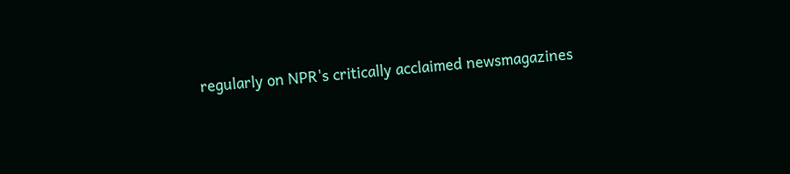regularly on NPR's critically acclaimed newsmagazines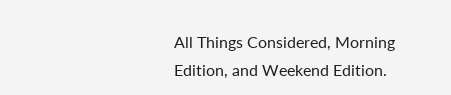All Things Considered, Morning Edition, and Weekend Edition.